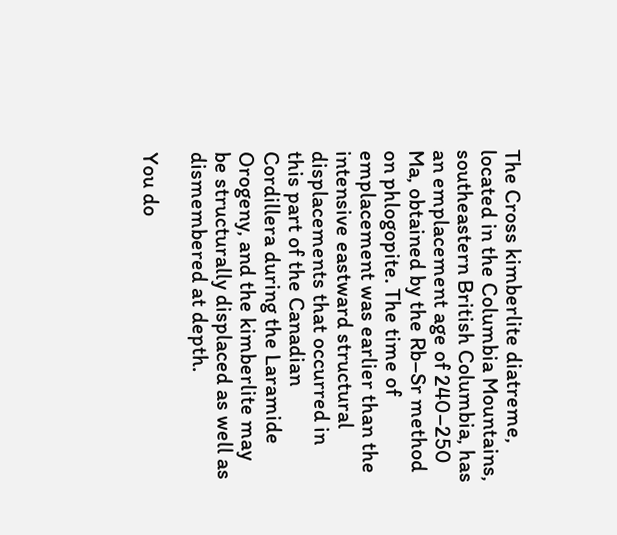The Cross kimberlite diatreme, located in the Columbia Mountains, southeastern British Columbia, has an emplacement age of 240–250 Ma, obtained by the Rb–Sr method on phlogopite. The time of emplacement was earlier than the intensive eastward structural displacements that occurred in this part of the Canadian Cordillera during the Laramide Orogeny, and the kimberlite may be structurally displaced as well as dismembered at depth.

You do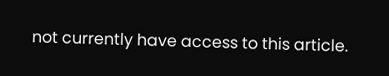not currently have access to this article.